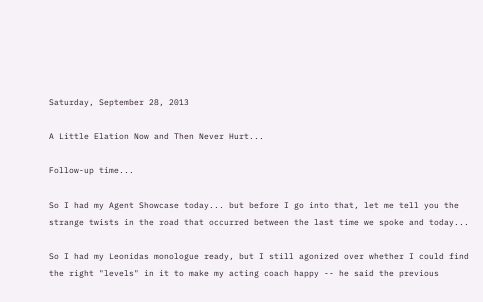Saturday, September 28, 2013

A Little Elation Now and Then Never Hurt...

Follow-up time...

So I had my Agent Showcase today... but before I go into that, let me tell you the strange twists in the road that occurred between the last time we spoke and today...

So I had my Leonidas monologue ready, but I still agonized over whether I could find the right "levels" in it to make my acting coach happy -- he said the previous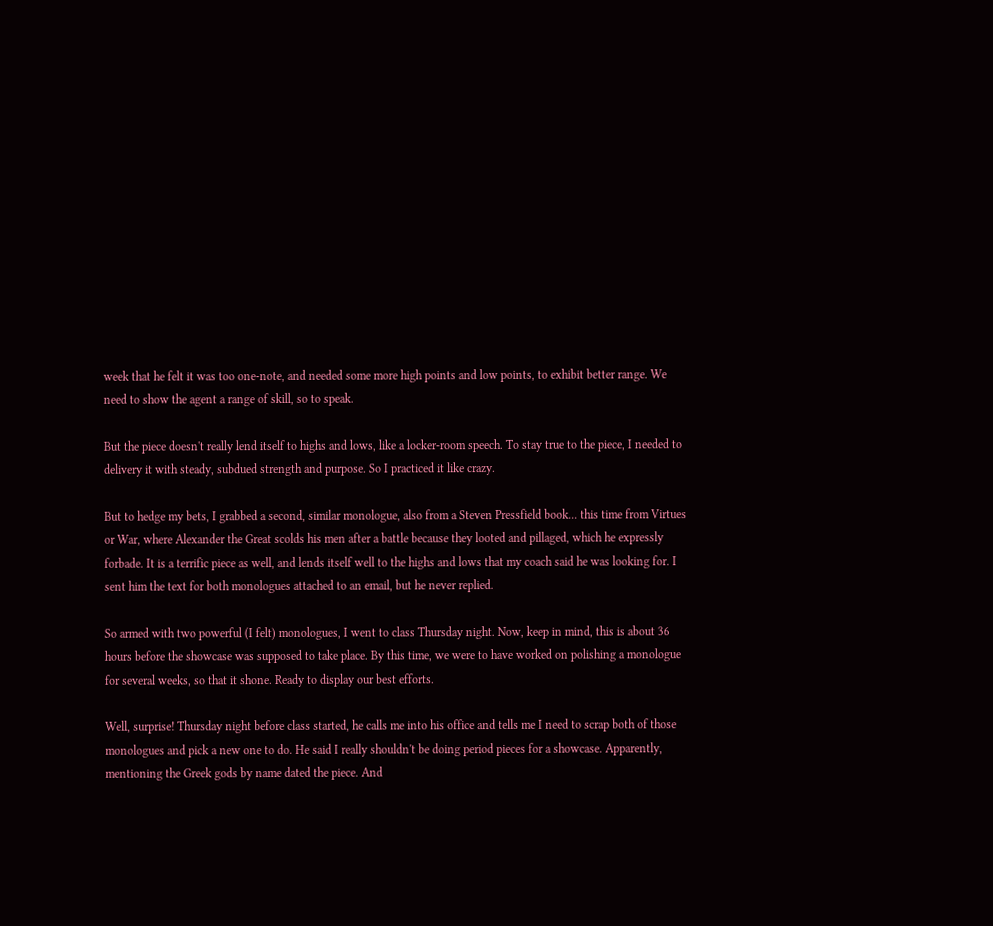week that he felt it was too one-note, and needed some more high points and low points, to exhibit better range. We need to show the agent a range of skill, so to speak.

But the piece doesn't really lend itself to highs and lows, like a locker-room speech. To stay true to the piece, I needed to delivery it with steady, subdued strength and purpose. So I practiced it like crazy.

But to hedge my bets, I grabbed a second, similar monologue, also from a Steven Pressfield book... this time from Virtues or War, where Alexander the Great scolds his men after a battle because they looted and pillaged, which he expressly forbade. It is a terrific piece as well, and lends itself well to the highs and lows that my coach said he was looking for. I sent him the text for both monologues attached to an email, but he never replied.

So armed with two powerful (I felt) monologues, I went to class Thursday night. Now, keep in mind, this is about 36 hours before the showcase was supposed to take place. By this time, we were to have worked on polishing a monologue for several weeks, so that it shone. Ready to display our best efforts.

Well, surprise! Thursday night before class started, he calls me into his office and tells me I need to scrap both of those monologues and pick a new one to do. He said I really shouldn't be doing period pieces for a showcase. Apparently, mentioning the Greek gods by name dated the piece. And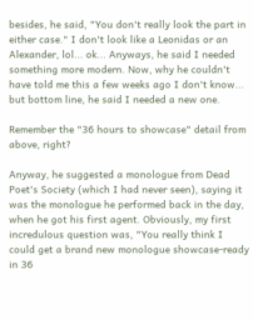besides, he said, "You don't really look the part in either case." I don't look like a Leonidas or an Alexander, lol... ok... Anyways, he said I needed something more modern. Now, why he couldn't have told me this a few weeks ago I don't know... but bottom line, he said I needed a new one.

Remember the "36 hours to showcase" detail from above, right?

Anyway, he suggested a monologue from Dead Poet's Society (which I had never seen), saying it was the monologue he performed back in the day, when he got his first agent. Obviously, my first incredulous question was, "You really think I could get a brand new monologue showcase-ready in 36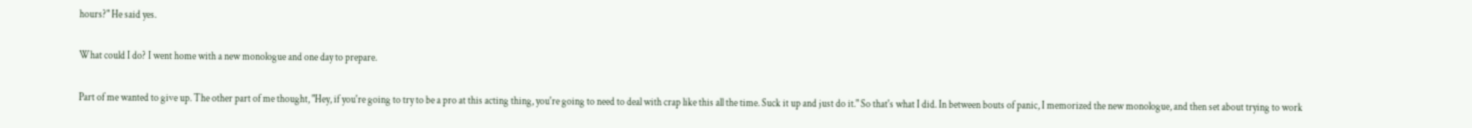hours?" He said yes.

What could I do? I went home with a new monologue and one day to prepare.

Part of me wanted to give up. The other part of me thought, "Hey, if you're going to try to be a pro at this acting thing, you're going to need to deal with crap like this all the time. Suck it up and just do it." So that's what I did. In between bouts of panic, I memorized the new monologue, and then set about trying to work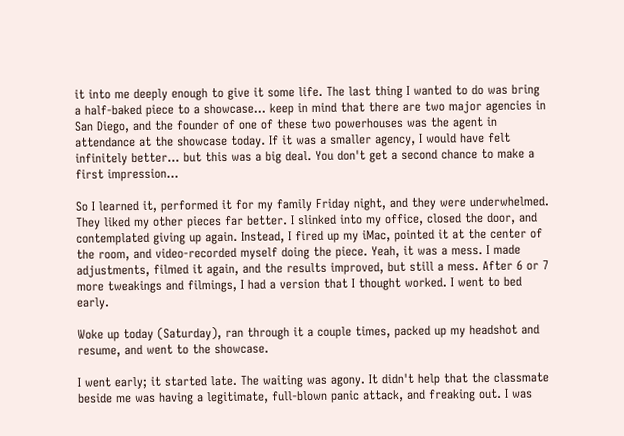it into me deeply enough to give it some life. The last thing I wanted to do was bring a half-baked piece to a showcase... keep in mind that there are two major agencies in San Diego, and the founder of one of these two powerhouses was the agent in attendance at the showcase today. If it was a smaller agency, I would have felt infinitely better... but this was a big deal. You don't get a second chance to make a first impression...

So I learned it, performed it for my family Friday night, and they were underwhelmed. They liked my other pieces far better. I slinked into my office, closed the door, and contemplated giving up again. Instead, I fired up my iMac, pointed it at the center of the room, and video-recorded myself doing the piece. Yeah, it was a mess. I made adjustments, filmed it again, and the results improved, but still a mess. After 6 or 7 more tweakings and filmings, I had a version that I thought worked. I went to bed early.

Woke up today (Saturday), ran through it a couple times, packed up my headshot and resume, and went to the showcase.

I went early; it started late. The waiting was agony. It didn't help that the classmate beside me was having a legitimate, full-blown panic attack, and freaking out. I was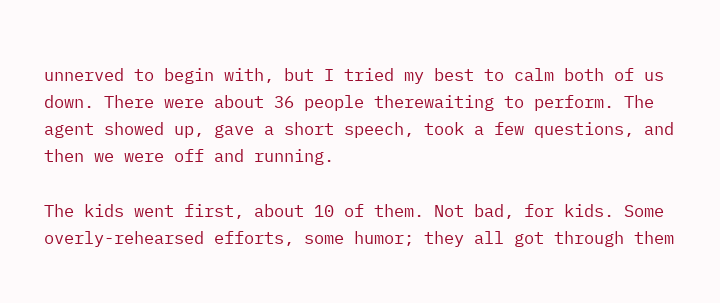unnerved to begin with, but I tried my best to calm both of us down. There were about 36 people therewaiting to perform. The agent showed up, gave a short speech, took a few questions, and then we were off and running.

The kids went first, about 10 of them. Not bad, for kids. Some overly-rehearsed efforts, some humor; they all got through them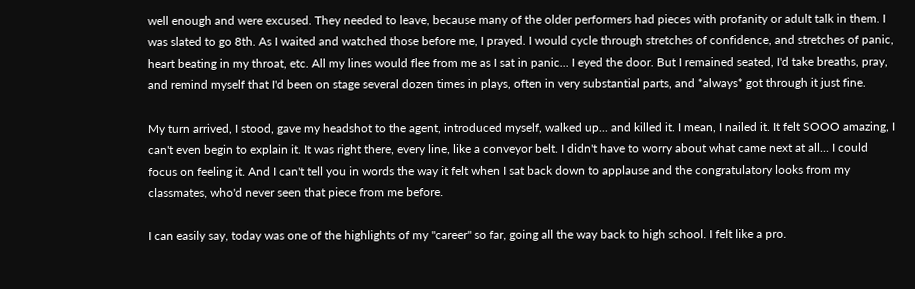well enough and were excused. They needed to leave, because many of the older performers had pieces with profanity or adult talk in them. I was slated to go 8th. As I waited and watched those before me, I prayed. I would cycle through stretches of confidence, and stretches of panic, heart beating in my throat, etc. All my lines would flee from me as I sat in panic... I eyed the door. But I remained seated, I'd take breaths, pray, and remind myself that I'd been on stage several dozen times in plays, often in very substantial parts, and *always* got through it just fine.

My turn arrived, I stood, gave my headshot to the agent, introduced myself, walked up... and killed it. I mean, I nailed it. It felt SOOO amazing, I can't even begin to explain it. It was right there, every line, like a conveyor belt. I didn't have to worry about what came next at all... I could focus on feeling it. And I can't tell you in words the way it felt when I sat back down to applause and the congratulatory looks from my classmates, who'd never seen that piece from me before.

I can easily say, today was one of the highlights of my "career" so far, going all the way back to high school. I felt like a pro.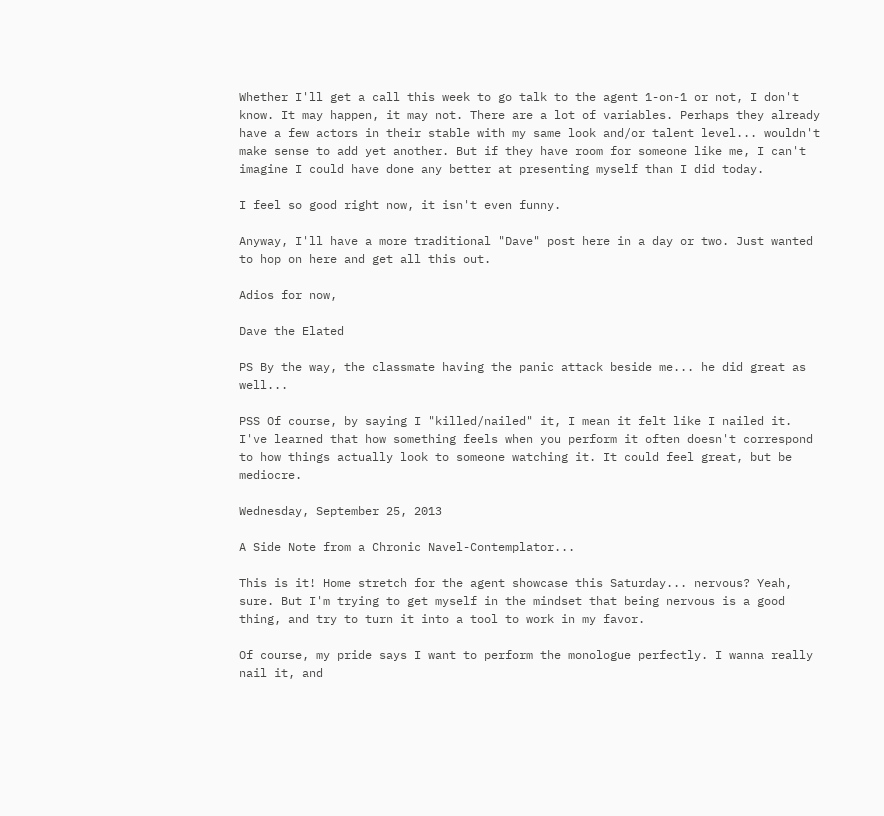Whether I'll get a call this week to go talk to the agent 1-on-1 or not, I don't know. It may happen, it may not. There are a lot of variables. Perhaps they already have a few actors in their stable with my same look and/or talent level... wouldn't make sense to add yet another. But if they have room for someone like me, I can't imagine I could have done any better at presenting myself than I did today.

I feel so good right now, it isn't even funny.

Anyway, I'll have a more traditional "Dave" post here in a day or two. Just wanted to hop on here and get all this out.

Adios for now,

Dave the Elated

PS By the way, the classmate having the panic attack beside me... he did great as well...

PSS Of course, by saying I "killed/nailed" it, I mean it felt like I nailed it. I've learned that how something feels when you perform it often doesn't correspond to how things actually look to someone watching it. It could feel great, but be mediocre.

Wednesday, September 25, 2013

A Side Note from a Chronic Navel-Contemplator...

This is it! Home stretch for the agent showcase this Saturday... nervous? Yeah, sure. But I'm trying to get myself in the mindset that being nervous is a good thing, and try to turn it into a tool to work in my favor.

Of course, my pride says I want to perform the monologue perfectly. I wanna really nail it, and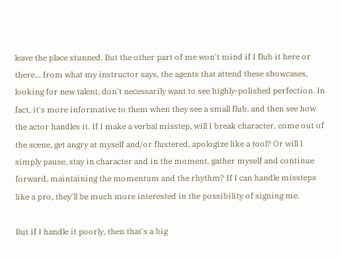leave the place stunned. But the other part of me won't mind if I flub it here or there... from what my instructor says, the agents that attend these showcases, looking for new talent, don't necessarily want to see highly-polished perfection. In fact, it's more informative to them when they see a small flub, and then see how the actor handles it. If I make a verbal misstep, will I break character, come out of the scene, get angry at myself and/or flustered, apologize like a tool? Or will I simply pause, stay in character and in the moment, gather myself and continue forward, maintaining the momentum and the rhythm? If I can handle missteps like a pro, they'll be much more interested in the possibility of signing me.

But if I handle it poorly, then that's a big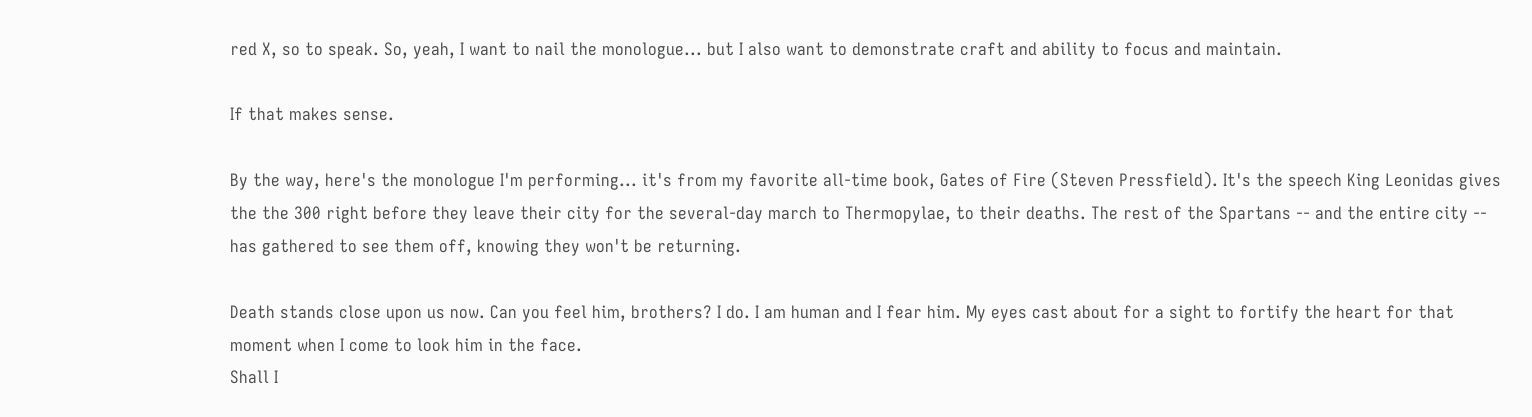red X, so to speak. So, yeah, I want to nail the monologue... but I also want to demonstrate craft and ability to focus and maintain.

If that makes sense.

By the way, here's the monologue I'm performing... it's from my favorite all-time book, Gates of Fire (Steven Pressfield). It's the speech King Leonidas gives the the 300 right before they leave their city for the several-day march to Thermopylae, to their deaths. The rest of the Spartans -- and the entire city -- has gathered to see them off, knowing they won't be returning.

Death stands close upon us now. Can you feel him, brothers? I do. I am human and I fear him. My eyes cast about for a sight to fortify the heart for that moment when I come to look him in the face.
Shall I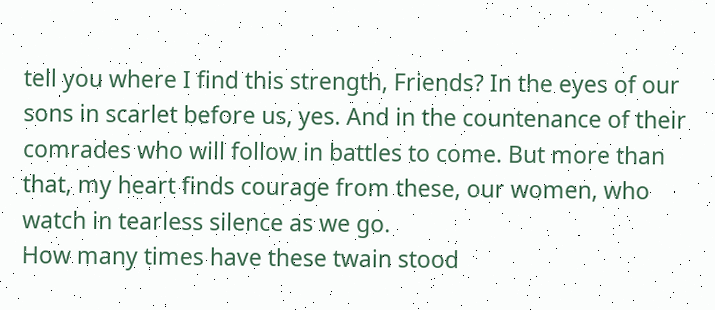tell you where I find this strength, Friends? In the eyes of our sons in scarlet before us, yes. And in the countenance of their comrades who will follow in battles to come. But more than that, my heart finds courage from these, our women, who watch in tearless silence as we go.
How many times have these twain stood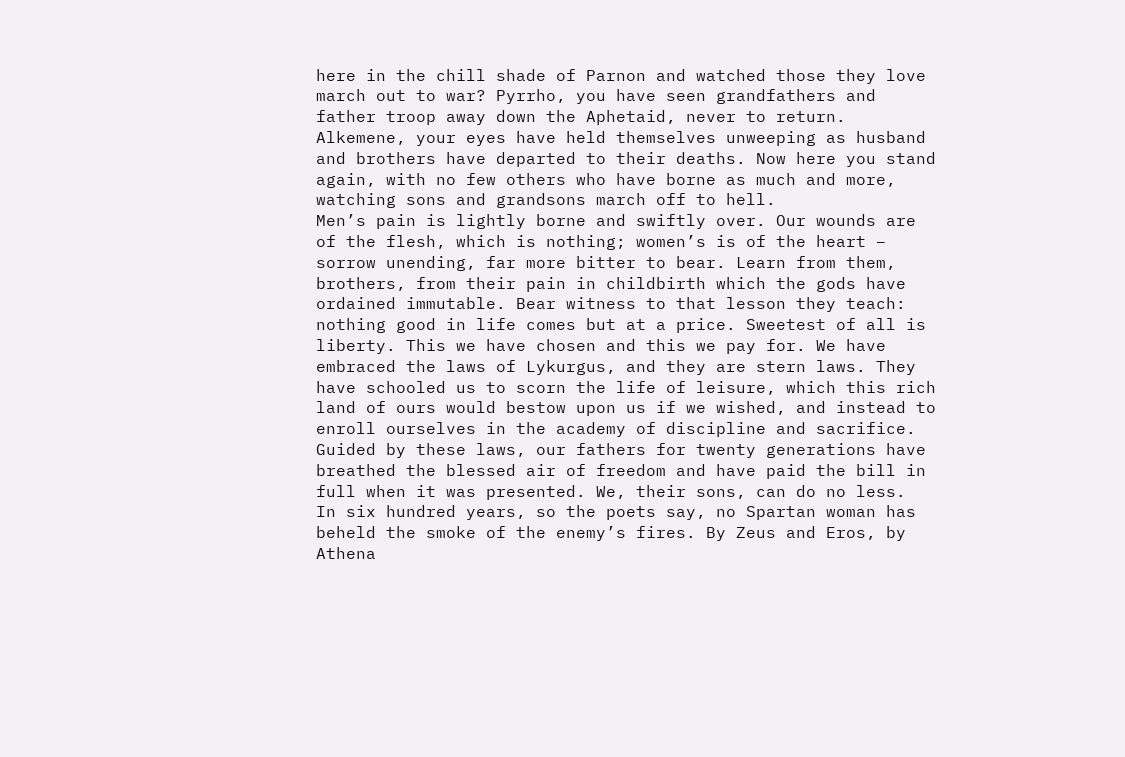here in the chill shade of Parnon and watched those they love march out to war? Pyrrho, you have seen grandfathers and father troop away down the Aphetaid, never to return. Alkemene, your eyes have held themselves unweeping as husband and brothers have departed to their deaths. Now here you stand again, with no few others who have borne as much and more, watching sons and grandsons march off to hell.
Men’s pain is lightly borne and swiftly over. Our wounds are of the flesh, which is nothing; women’s is of the heart – sorrow unending, far more bitter to bear. Learn from them, brothers, from their pain in childbirth which the gods have ordained immutable. Bear witness to that lesson they teach: nothing good in life comes but at a price. Sweetest of all is liberty. This we have chosen and this we pay for. We have embraced the laws of Lykurgus, and they are stern laws. They have schooled us to scorn the life of leisure, which this rich land of ours would bestow upon us if we wished, and instead to enroll ourselves in the academy of discipline and sacrifice. Guided by these laws, our fathers for twenty generations have breathed the blessed air of freedom and have paid the bill in full when it was presented. We, their sons, can do no less.
In six hundred years, so the poets say, no Spartan woman has beheld the smoke of the enemy’s fires. By Zeus and Eros, by Athena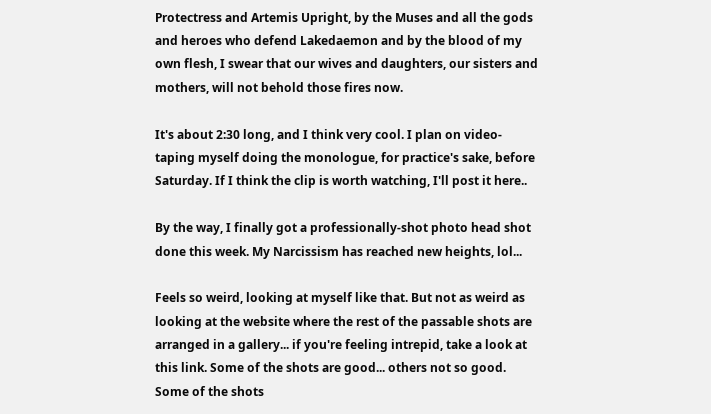Protectress and Artemis Upright, by the Muses and all the gods and heroes who defend Lakedaemon and by the blood of my own flesh, I swear that our wives and daughters, our sisters and mothers, will not behold those fires now.

It's about 2:30 long, and I think very cool. I plan on video-taping myself doing the monologue, for practice's sake, before Saturday. If I think the clip is worth watching, I'll post it here..

By the way, I finally got a professionally-shot photo head shot done this week. My Narcissism has reached new heights, lol...

Feels so weird, looking at myself like that. But not as weird as looking at the website where the rest of the passable shots are arranged in a gallery... if you're feeling intrepid, take a look at this link. Some of the shots are good... others not so good. Some of the shots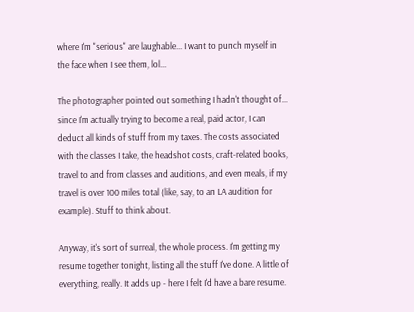where I'm "serious" are laughable... I want to punch myself in the face when I see them, lol...

The photographer pointed out something I hadn't thought of... since I'm actually trying to become a real, paid actor, I can deduct all kinds of stuff from my taxes. The costs associated with the classes I take, the headshot costs, craft-related books, travel to and from classes and auditions, and even meals, if my travel is over 100 miles total (like, say, to an LA audition for example). Stuff to think about.

Anyway, it's sort of surreal, the whole process. I'm getting my resume together tonight, listing all the stuff I've done. A little of everything, really. It adds up - here I felt I'd have a bare resume.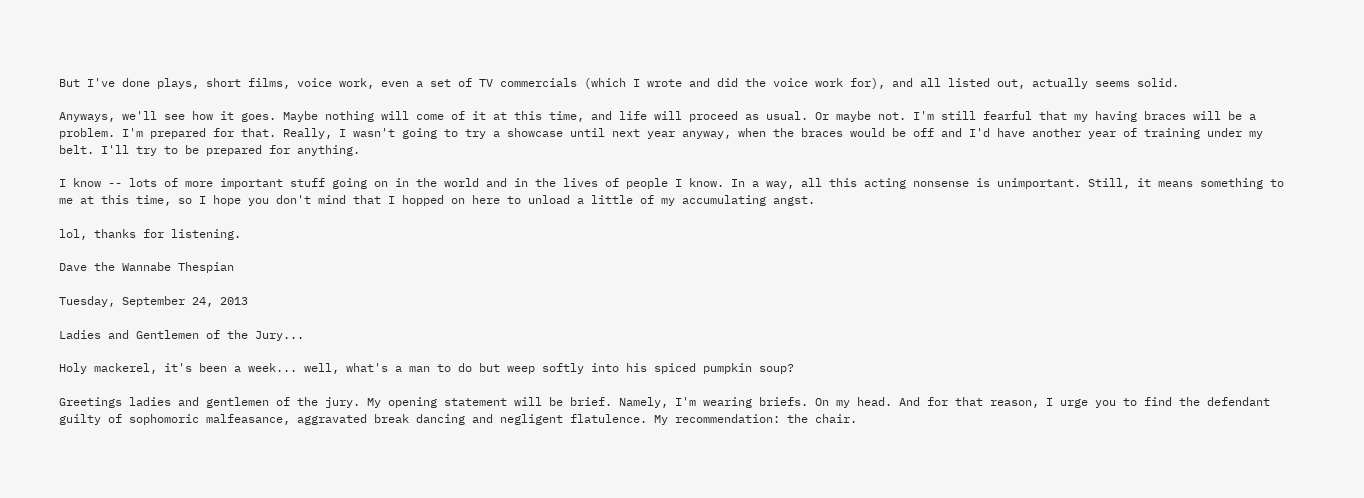But I've done plays, short films, voice work, even a set of TV commercials (which I wrote and did the voice work for), and all listed out, actually seems solid.

Anyways, we'll see how it goes. Maybe nothing will come of it at this time, and life will proceed as usual. Or maybe not. I'm still fearful that my having braces will be a problem. I'm prepared for that. Really, I wasn't going to try a showcase until next year anyway, when the braces would be off and I'd have another year of training under my belt. I'll try to be prepared for anything.

I know -- lots of more important stuff going on in the world and in the lives of people I know. In a way, all this acting nonsense is unimportant. Still, it means something to me at this time, so I hope you don't mind that I hopped on here to unload a little of my accumulating angst.

lol, thanks for listening.

Dave the Wannabe Thespian

Tuesday, September 24, 2013

Ladies and Gentlemen of the Jury...

Holy mackerel, it's been a week... well, what's a man to do but weep softly into his spiced pumpkin soup?

Greetings ladies and gentlemen of the jury. My opening statement will be brief. Namely, I'm wearing briefs. On my head. And for that reason, I urge you to find the defendant guilty of sophomoric malfeasance, aggravated break dancing and negligent flatulence. My recommendation: the chair.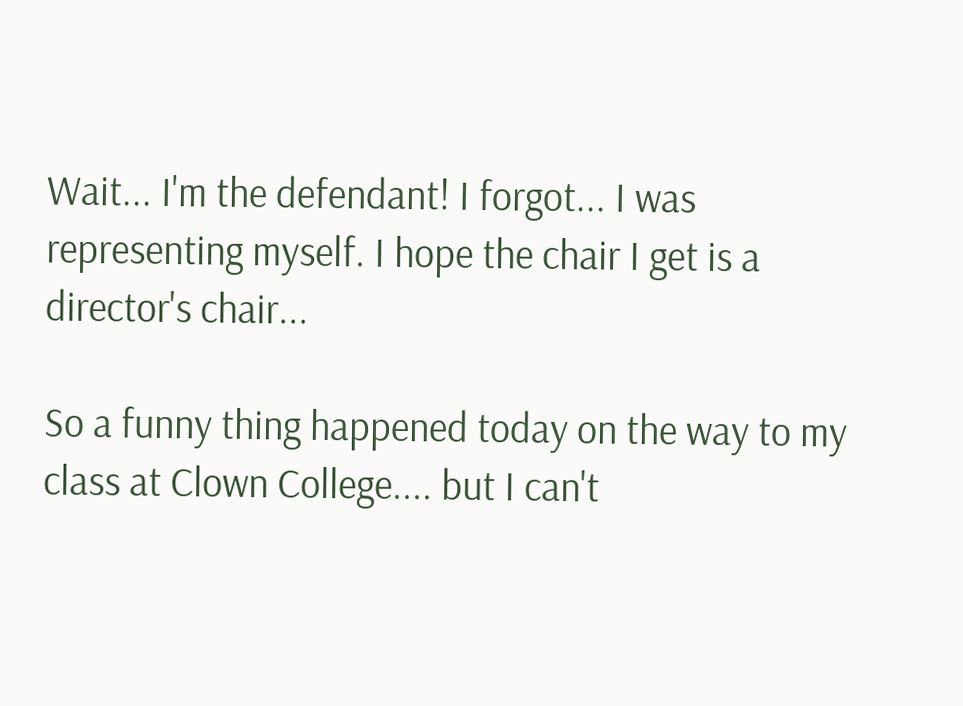Wait... I'm the defendant! I forgot... I was representing myself. I hope the chair I get is a director's chair...

So a funny thing happened today on the way to my class at Clown College.... but I can't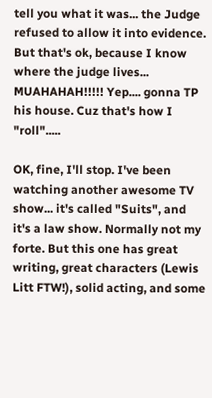tell you what it was... the Judge refused to allow it into evidence. But that's ok, because I know where the judge lives... MUAHAHAH!!!!! Yep.... gonna TP his house. Cuz that's how I "roll".....

OK, fine, I'll stop. I've been watching another awesome TV show... it's called "Suits", and it's a law show. Normally not my forte. But this one has great writing, great characters (Lewis Litt FTW!), solid acting, and some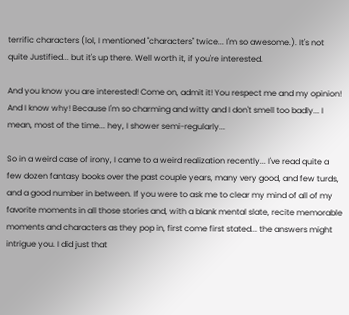terrific characters (lol, I mentioned "characters" twice... I'm so awesome.). It's not quite Justified... but it's up there. Well worth it, if you're interested.

And you know you are interested! Come on, admit it! You respect me and my opinion! And I know why! Because I'm so charming and witty and I don't smell too badly... I mean, most of the time... hey, I shower semi-regularly...

So in a weird case of irony, I came to a weird realization recently... I've read quite a few dozen fantasy books over the past couple years, many very good, and few turds, and a good number in between. If you were to ask me to clear my mind of all of my favorite moments in all those stories and, with a blank mental slate, recite memorable moments and characters as they pop in, first come first stated... the answers might intrigue you. I did just that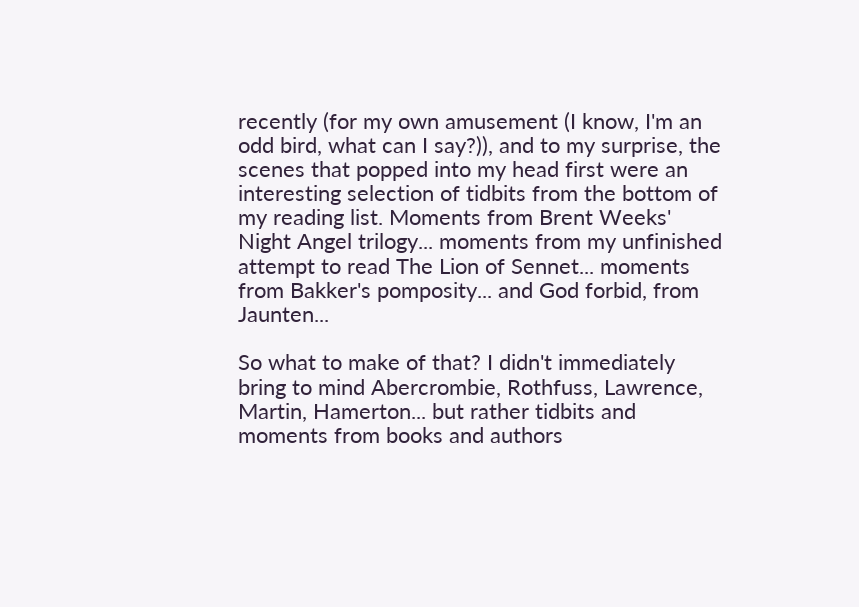recently (for my own amusement (I know, I'm an odd bird, what can I say?)), and to my surprise, the scenes that popped into my head first were an interesting selection of tidbits from the bottom of my reading list. Moments from Brent Weeks' Night Angel trilogy... moments from my unfinished attempt to read The Lion of Sennet... moments from Bakker's pomposity... and God forbid, from Jaunten...

So what to make of that? I didn't immediately bring to mind Abercrombie, Rothfuss, Lawrence, Martin, Hamerton... but rather tidbits and moments from books and authors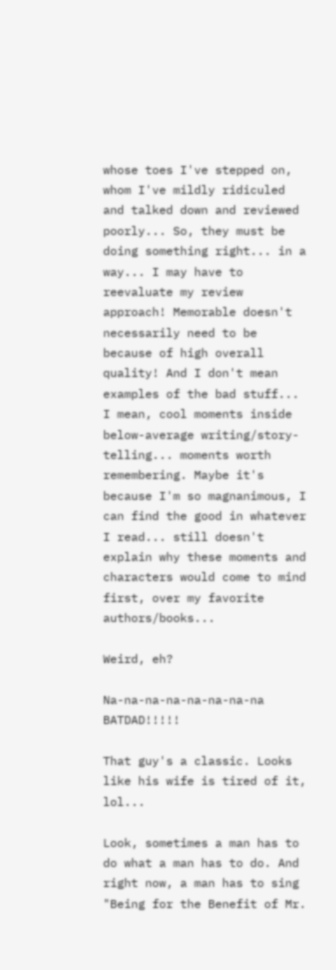whose toes I've stepped on, whom I've mildly ridiculed and talked down and reviewed poorly... So, they must be doing something right... in a way... I may have to reevaluate my review approach! Memorable doesn't necessarily need to be because of high overall quality! And I don't mean examples of the bad stuff... I mean, cool moments inside below-average writing/story-telling... moments worth remembering. Maybe it's because I'm so magnanimous, I can find the good in whatever I read... still doesn't explain why these moments and characters would come to mind first, over my favorite authors/books...

Weird, eh?

Na-na-na-na-na-na-na-na BATDAD!!!!!

That guy's a classic. Looks like his wife is tired of it, lol...

Look, sometimes a man has to do what a man has to do. And right now, a man has to sing "Being for the Benefit of Mr.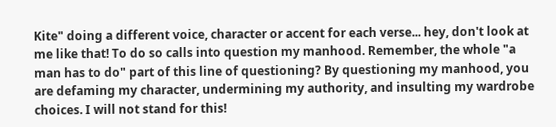Kite" doing a different voice, character or accent for each verse... hey, don't look at me like that! To do so calls into question my manhood. Remember, the whole "a man has to do" part of this line of questioning? By questioning my manhood, you are defaming my character, undermining my authority, and insulting my wardrobe choices. I will not stand for this!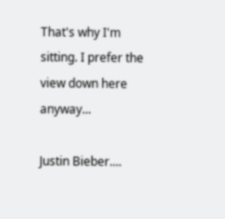That's why I'm sitting. I prefer the view down here anyway...

Justin Bieber....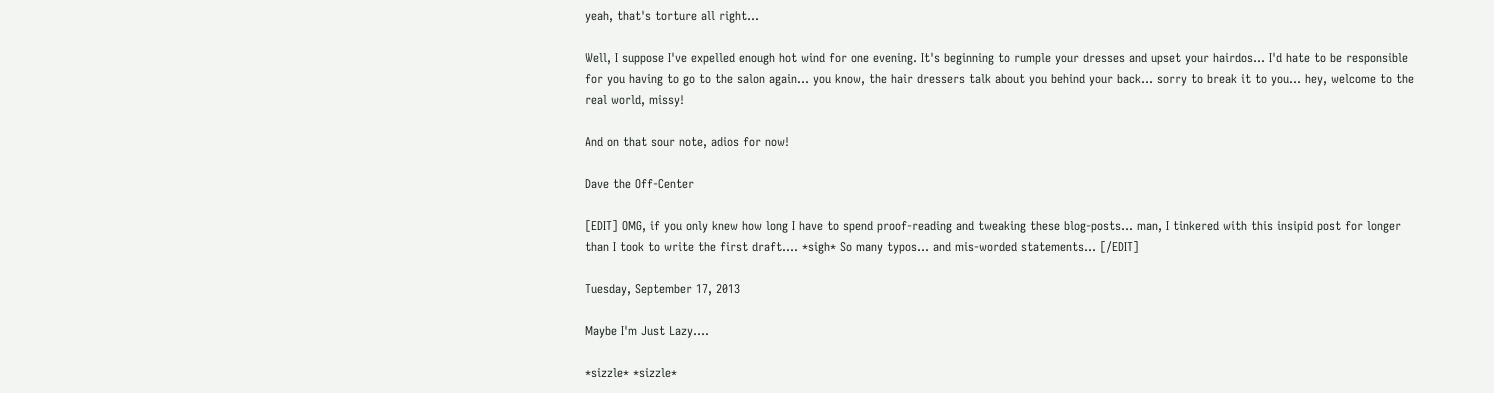yeah, that's torture all right...

Well, I suppose I've expelled enough hot wind for one evening. It's beginning to rumple your dresses and upset your hairdos... I'd hate to be responsible for you having to go to the salon again... you know, the hair dressers talk about you behind your back... sorry to break it to you... hey, welcome to the real world, missy!

And on that sour note, adios for now!

Dave the Off-Center

[EDIT] OMG, if you only knew how long I have to spend proof-reading and tweaking these blog-posts... man, I tinkered with this insipid post for longer than I took to write the first draft.... *sigh* So many typos... and mis-worded statements... [/EDIT]

Tuesday, September 17, 2013

Maybe I'm Just Lazy....

*sizzle* *sizzle*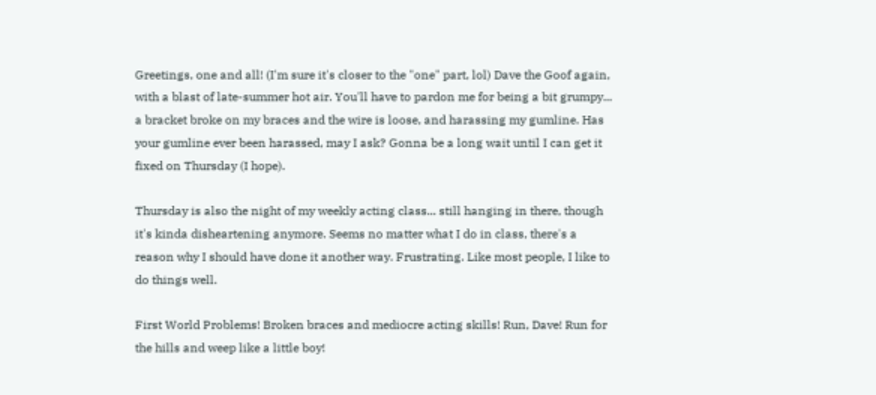Greetings, one and all! (I'm sure it's closer to the "one" part, lol) Dave the Goof again, with a blast of late-summer hot air. You'll have to pardon me for being a bit grumpy... a bracket broke on my braces and the wire is loose, and harassing my gumline. Has your gumline ever been harassed, may I ask? Gonna be a long wait until I can get it fixed on Thursday (I hope).

Thursday is also the night of my weekly acting class... still hanging in there, though it's kinda disheartening anymore. Seems no matter what I do in class, there's a reason why I should have done it another way. Frustrating. Like most people, I like to do things well.

First World Problems! Broken braces and mediocre acting skills! Run, Dave! Run for the hills and weep like a little boy!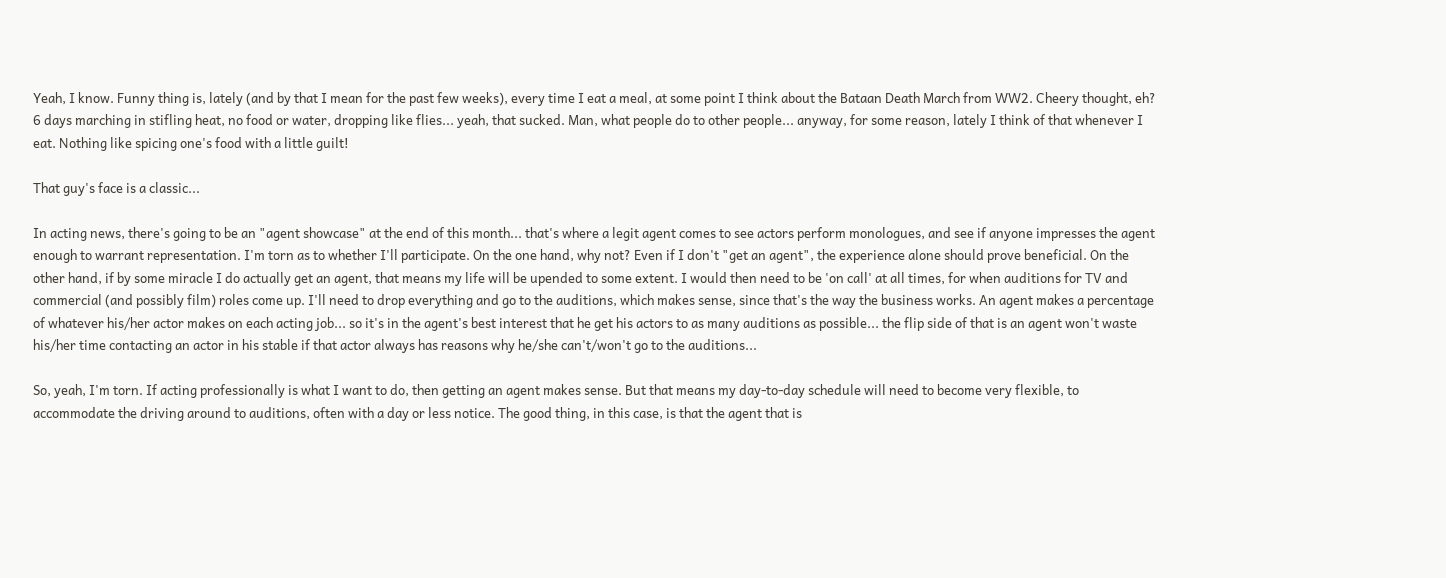Yeah, I know. Funny thing is, lately (and by that I mean for the past few weeks), every time I eat a meal, at some point I think about the Bataan Death March from WW2. Cheery thought, eh? 6 days marching in stifling heat, no food or water, dropping like flies... yeah, that sucked. Man, what people do to other people... anyway, for some reason, lately I think of that whenever I eat. Nothing like spicing one's food with a little guilt!

That guy's face is a classic...

In acting news, there's going to be an "agent showcase" at the end of this month... that's where a legit agent comes to see actors perform monologues, and see if anyone impresses the agent enough to warrant representation. I'm torn as to whether I'll participate. On the one hand, why not? Even if I don't "get an agent", the experience alone should prove beneficial. On the other hand, if by some miracle I do actually get an agent, that means my life will be upended to some extent. I would then need to be 'on call' at all times, for when auditions for TV and commercial (and possibly film) roles come up. I'll need to drop everything and go to the auditions, which makes sense, since that's the way the business works. An agent makes a percentage of whatever his/her actor makes on each acting job... so it's in the agent's best interest that he get his actors to as many auditions as possible... the flip side of that is an agent won't waste his/her time contacting an actor in his stable if that actor always has reasons why he/she can't/won't go to the auditions...

So, yeah, I'm torn. If acting professionally is what I want to do, then getting an agent makes sense. But that means my day-to-day schedule will need to become very flexible, to accommodate the driving around to auditions, often with a day or less notice. The good thing, in this case, is that the agent that is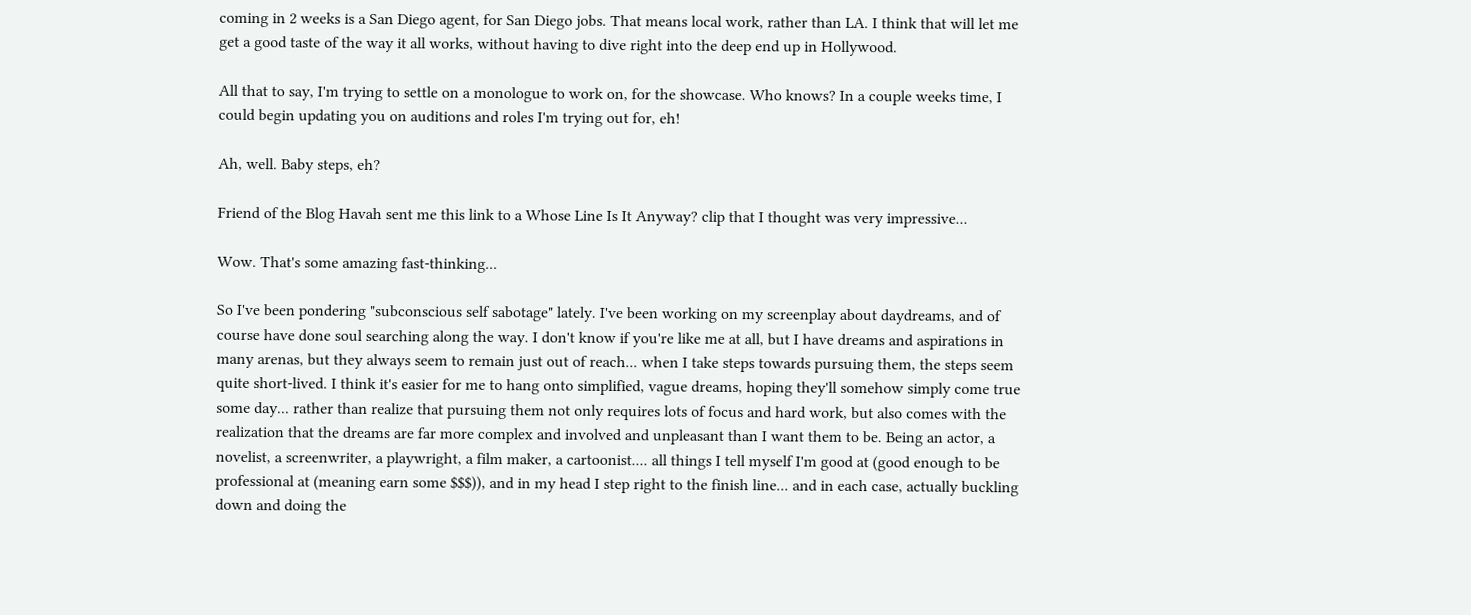coming in 2 weeks is a San Diego agent, for San Diego jobs. That means local work, rather than LA. I think that will let me get a good taste of the way it all works, without having to dive right into the deep end up in Hollywood.

All that to say, I'm trying to settle on a monologue to work on, for the showcase. Who knows? In a couple weeks time, I could begin updating you on auditions and roles I'm trying out for, eh!

Ah, well. Baby steps, eh?

Friend of the Blog Havah sent me this link to a Whose Line Is It Anyway? clip that I thought was very impressive...

Wow. That's some amazing fast-thinking...

So I've been pondering "subconscious self sabotage" lately. I've been working on my screenplay about daydreams, and of course have done soul searching along the way. I don't know if you're like me at all, but I have dreams and aspirations in many arenas, but they always seem to remain just out of reach... when I take steps towards pursuing them, the steps seem quite short-lived. I think it's easier for me to hang onto simplified, vague dreams, hoping they'll somehow simply come true some day... rather than realize that pursuing them not only requires lots of focus and hard work, but also comes with the realization that the dreams are far more complex and involved and unpleasant than I want them to be. Being an actor, a novelist, a screenwriter, a playwright, a film maker, a cartoonist.... all things I tell myself I'm good at (good enough to be professional at (meaning earn some $$$)), and in my head I step right to the finish line... and in each case, actually buckling down and doing the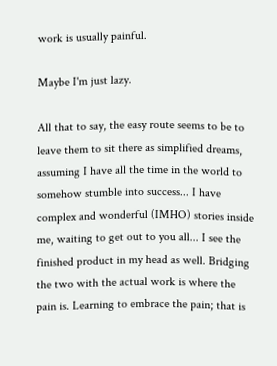work is usually painful.

Maybe I'm just lazy.

All that to say, the easy route seems to be to leave them to sit there as simplified dreams, assuming I have all the time in the world to somehow stumble into success... I have complex and wonderful (IMHO) stories inside me, waiting to get out to you all... I see the finished product in my head as well. Bridging the two with the actual work is where the pain is. Learning to embrace the pain; that is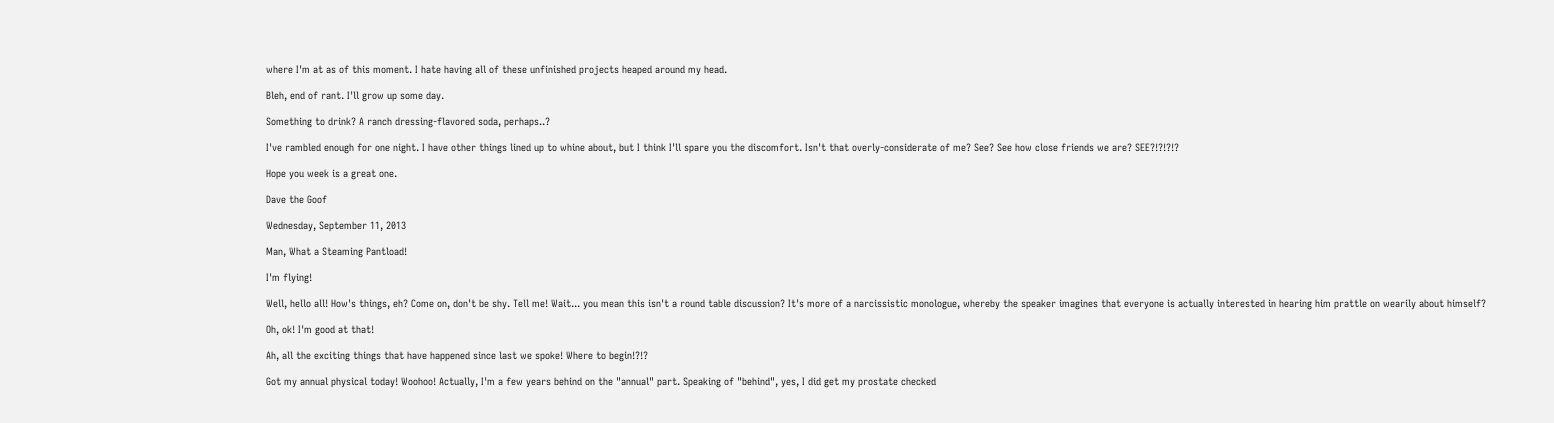where I'm at as of this moment. I hate having all of these unfinished projects heaped around my head.

Bleh, end of rant. I'll grow up some day.

Something to drink? A ranch dressing-flavored soda, perhaps..?

I've rambled enough for one night. I have other things lined up to whine about, but I think I'll spare you the discomfort. Isn't that overly-considerate of me? See? See how close friends we are? SEE?!?!?!?

Hope you week is a great one.

Dave the Goof

Wednesday, September 11, 2013

Man, What a Steaming Pantload!

I'm flying!

Well, hello all! How's things, eh? Come on, don't be shy. Tell me! Wait... you mean this isn't a round table discussion? It's more of a narcissistic monologue, whereby the speaker imagines that everyone is actually interested in hearing him prattle on wearily about himself?

Oh, ok! I'm good at that!

Ah, all the exciting things that have happened since last we spoke! Where to begin!?!?

Got my annual physical today! Woohoo! Actually, I'm a few years behind on the "annual" part. Speaking of "behind", yes, I did get my prostate checked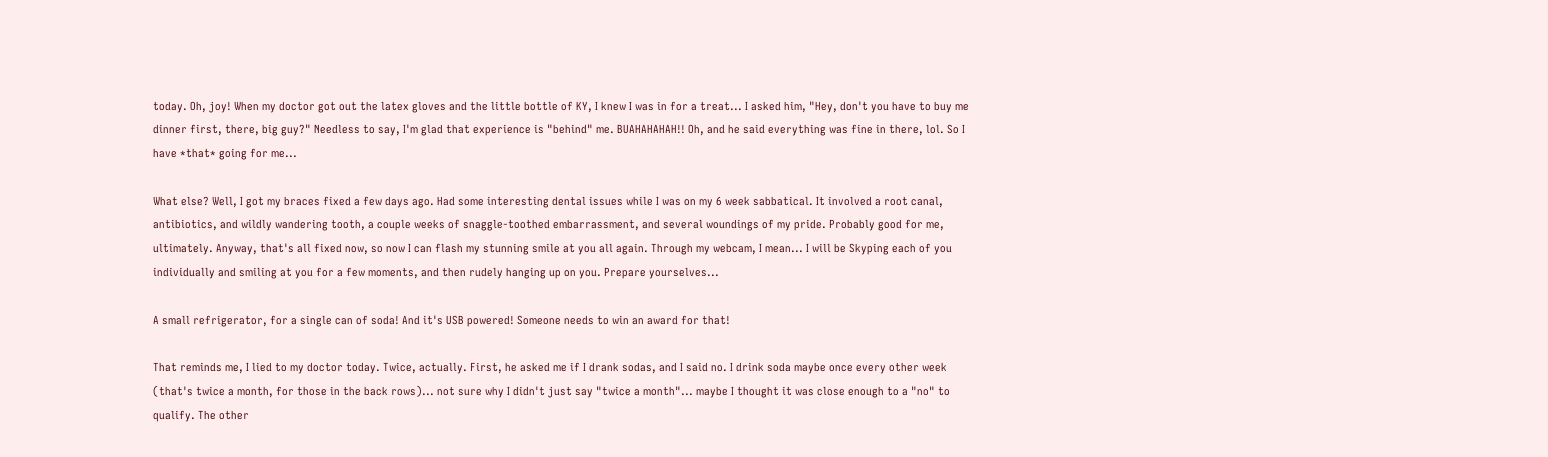today. Oh, joy! When my doctor got out the latex gloves and the little bottle of KY, I knew I was in for a treat... I asked him, "Hey, don't you have to buy me dinner first, there, big guy?" Needless to say, I'm glad that experience is "behind" me. BUAHAHAHAH!! Oh, and he said everything was fine in there, lol. So I have *that* going for me...

What else? Well, I got my braces fixed a few days ago. Had some interesting dental issues while I was on my 6 week sabbatical. It involved a root canal, antibiotics, and wildly wandering tooth, a couple weeks of snaggle-toothed embarrassment, and several woundings of my pride. Probably good for me, ultimately. Anyway, that's all fixed now, so now I can flash my stunning smile at you all again. Through my webcam, I mean... I will be Skyping each of you individually and smiling at you for a few moments, and then rudely hanging up on you. Prepare yourselves...

A small refrigerator, for a single can of soda! And it's USB powered! Someone needs to win an award for that!

That reminds me, I lied to my doctor today. Twice, actually. First, he asked me if I drank sodas, and I said no. I drink soda maybe once every other week (that's twice a month, for those in the back rows)... not sure why I didn't just say "twice a month"... maybe I thought it was close enough to a "no" to qualify. The other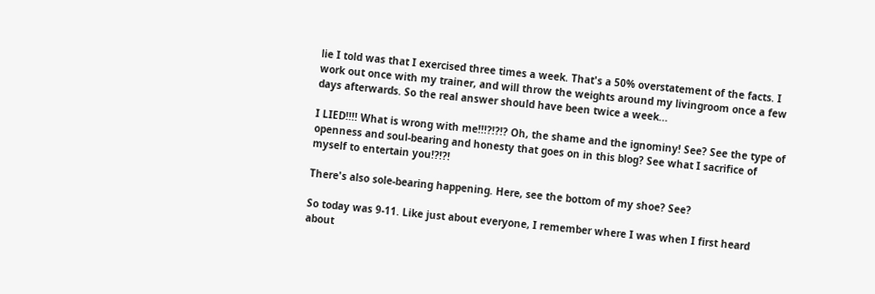lie I told was that I exercised three times a week. That's a 50% overstatement of the facts. I work out once with my trainer, and will throw the weights around my livingroom once a few days afterwards. So the real answer should have been twice a week...

I LIED!!!! What is wrong with me!!!?!?!? Oh, the shame and the ignominy! See? See the type of openness and soul-bearing and honesty that goes on in this blog? See what I sacrifice of myself to entertain you!?!?!

There's also sole-bearing happening. Here, see the bottom of my shoe? See?

So today was 9-11. Like just about everyone, I remember where I was when I first heard about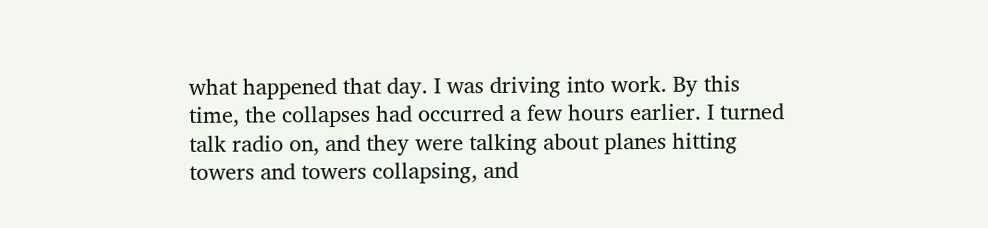what happened that day. I was driving into work. By this time, the collapses had occurred a few hours earlier. I turned talk radio on, and they were talking about planes hitting towers and towers collapsing, and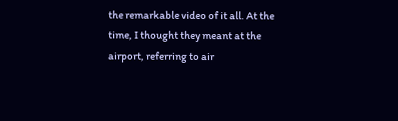the remarkable video of it all. At the time, I thought they meant at the airport, referring to air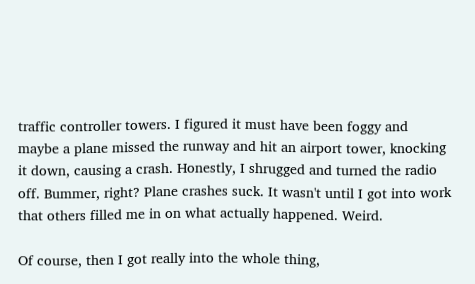traffic controller towers. I figured it must have been foggy and maybe a plane missed the runway and hit an airport tower, knocking it down, causing a crash. Honestly, I shrugged and turned the radio off. Bummer, right? Plane crashes suck. It wasn't until I got into work that others filled me in on what actually happened. Weird.

Of course, then I got really into the whole thing,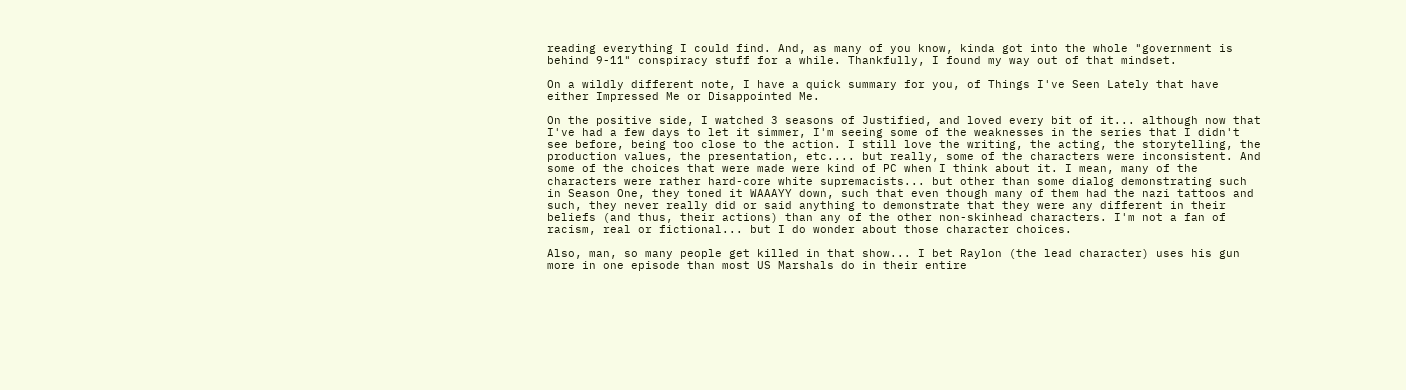reading everything I could find. And, as many of you know, kinda got into the whole "government is behind 9-11" conspiracy stuff for a while. Thankfully, I found my way out of that mindset.

On a wildly different note, I have a quick summary for you, of Things I've Seen Lately that have either Impressed Me or Disappointed Me.

On the positive side, I watched 3 seasons of Justified, and loved every bit of it... although now that I've had a few days to let it simmer, I'm seeing some of the weaknesses in the series that I didn't see before, being too close to the action. I still love the writing, the acting, the storytelling, the production values, the presentation, etc.... but really, some of the characters were inconsistent. And some of the choices that were made were kind of PC when I think about it. I mean, many of the characters were rather hard-core white supremacists... but other than some dialog demonstrating such in Season One, they toned it WAAAYY down, such that even though many of them had the nazi tattoos and such, they never really did or said anything to demonstrate that they were any different in their beliefs (and thus, their actions) than any of the other non-skinhead characters. I'm not a fan of racism, real or fictional... but I do wonder about those character choices.

Also, man, so many people get killed in that show... I bet Raylon (the lead character) uses his gun more in one episode than most US Marshals do in their entire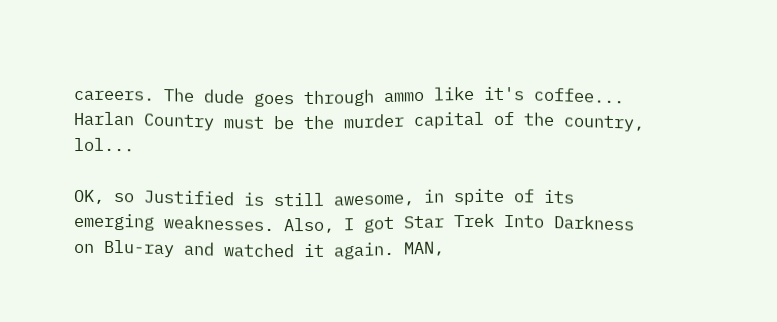careers. The dude goes through ammo like it's coffee... Harlan Country must be the murder capital of the country, lol...

OK, so Justified is still awesome, in spite of its emerging weaknesses. Also, I got Star Trek Into Darkness on Blu-ray and watched it again. MAN,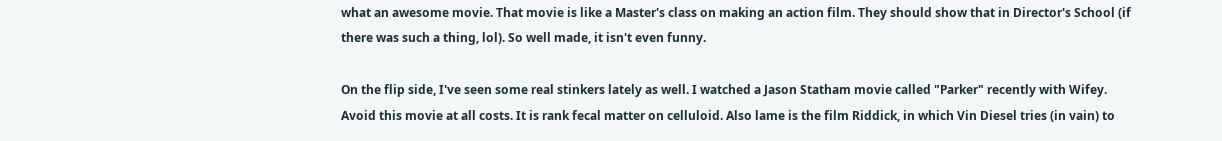what an awesome movie. That movie is like a Master's class on making an action film. They should show that in Director's School (if there was such a thing, lol). So well made, it isn't even funny.

On the flip side, I've seen some real stinkers lately as well. I watched a Jason Statham movie called "Parker" recently with Wifey. Avoid this movie at all costs. It is rank fecal matter on celluloid. Also lame is the film Riddick, in which Vin Diesel tries (in vain) to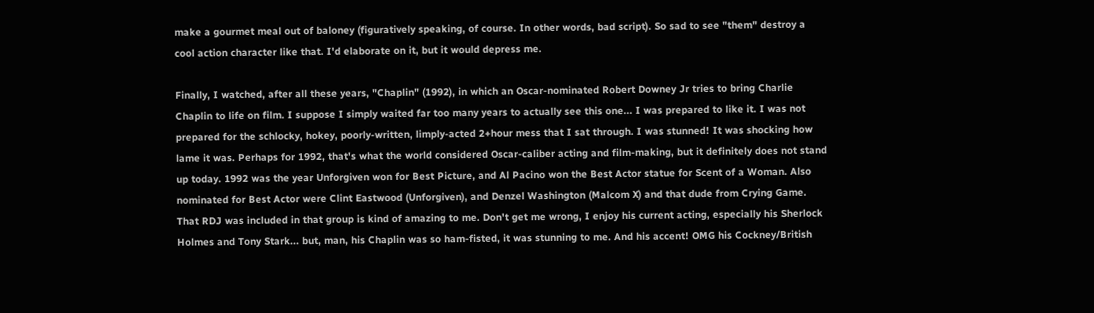make a gourmet meal out of baloney (figuratively speaking, of course. In other words, bad script). So sad to see "them" destroy a cool action character like that. I'd elaborate on it, but it would depress me.

Finally, I watched, after all these years, "Chaplin" (1992), in which an Oscar-nominated Robert Downey Jr tries to bring Charlie Chaplin to life on film. I suppose I simply waited far too many years to actually see this one... I was prepared to like it. I was not prepared for the schlocky, hokey, poorly-written, limply-acted 2+hour mess that I sat through. I was stunned! It was shocking how lame it was. Perhaps for 1992, that's what the world considered Oscar-caliber acting and film-making, but it definitely does not stand up today. 1992 was the year Unforgiven won for Best Picture, and Al Pacino won the Best Actor statue for Scent of a Woman. Also nominated for Best Actor were Clint Eastwood (Unforgiven), and Denzel Washington (Malcom X) and that dude from Crying Game. That RDJ was included in that group is kind of amazing to me. Don't get me wrong, I enjoy his current acting, especially his Sherlock Holmes and Tony Stark... but, man, his Chaplin was so ham-fisted, it was stunning to me. And his accent! OMG his Cockney/British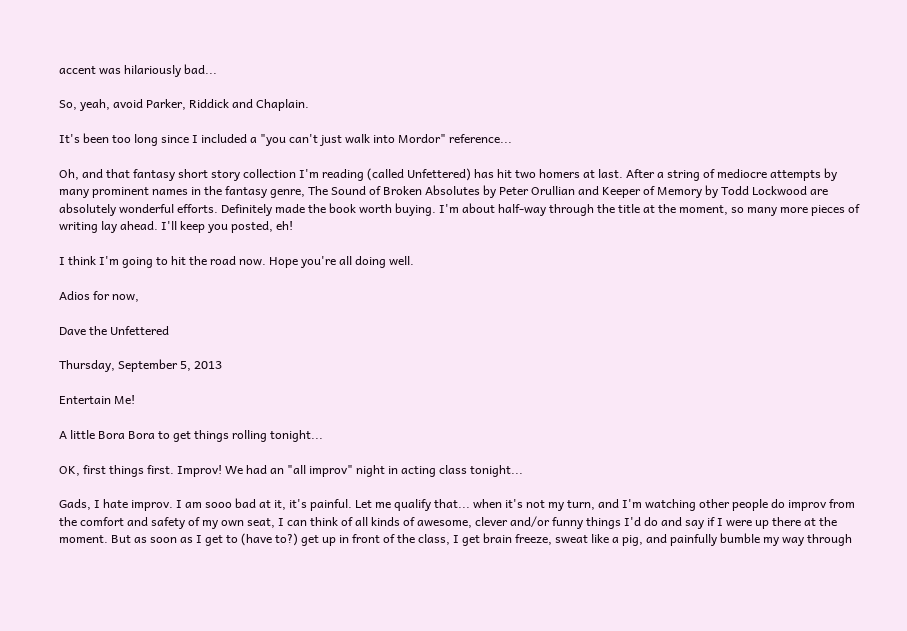accent was hilariously bad...

So, yeah, avoid Parker, Riddick and Chaplain.

It's been too long since I included a "you can't just walk into Mordor" reference...

Oh, and that fantasy short story collection I'm reading (called Unfettered) has hit two homers at last. After a string of mediocre attempts by many prominent names in the fantasy genre, The Sound of Broken Absolutes by Peter Orullian and Keeper of Memory by Todd Lockwood are absolutely wonderful efforts. Definitely made the book worth buying. I'm about half-way through the title at the moment, so many more pieces of writing lay ahead. I'll keep you posted, eh!

I think I'm going to hit the road now. Hope you're all doing well.

Adios for now,

Dave the Unfettered

Thursday, September 5, 2013

Entertain Me!

A little Bora Bora to get things rolling tonight...

OK, first things first. Improv! We had an "all improv" night in acting class tonight...

Gads, I hate improv. I am sooo bad at it, it's painful. Let me qualify that... when it's not my turn, and I'm watching other people do improv from the comfort and safety of my own seat, I can think of all kinds of awesome, clever and/or funny things I'd do and say if I were up there at the moment. But as soon as I get to (have to?) get up in front of the class, I get brain freeze, sweat like a pig, and painfully bumble my way through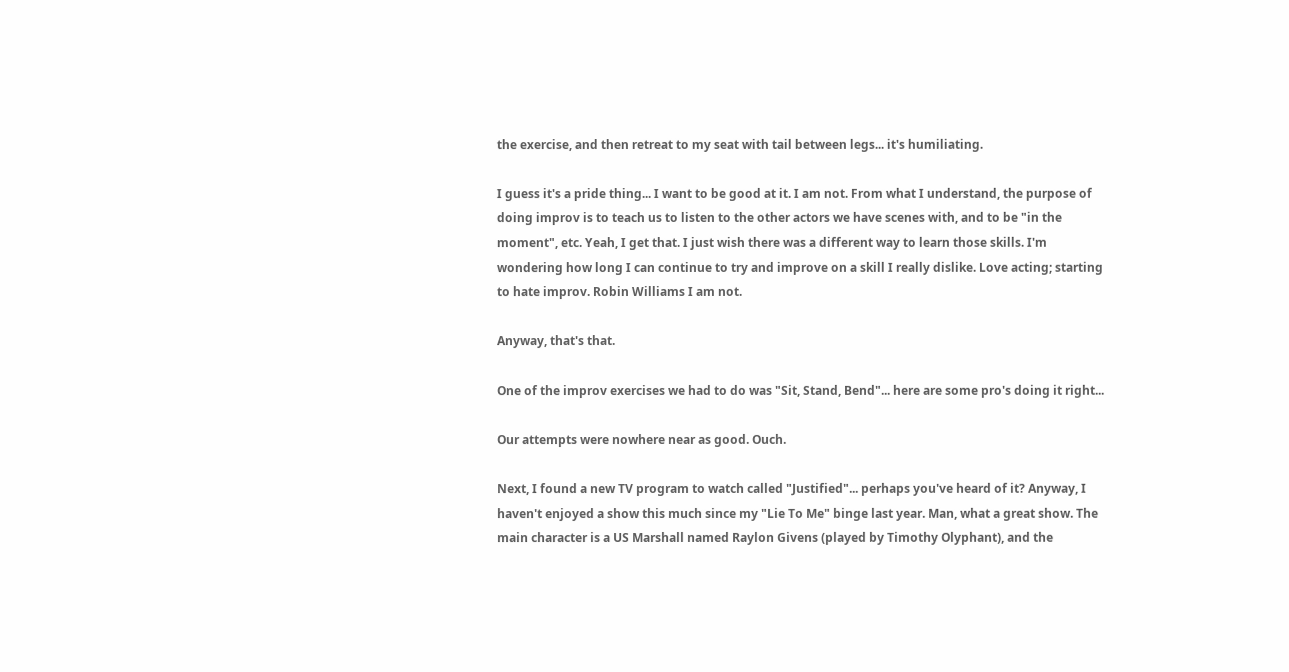the exercise, and then retreat to my seat with tail between legs... it's humiliating.

I guess it's a pride thing... I want to be good at it. I am not. From what I understand, the purpose of doing improv is to teach us to listen to the other actors we have scenes with, and to be "in the moment", etc. Yeah, I get that. I just wish there was a different way to learn those skills. I'm wondering how long I can continue to try and improve on a skill I really dislike. Love acting; starting to hate improv. Robin Williams I am not.

Anyway, that's that.

One of the improv exercises we had to do was "Sit, Stand, Bend"... here are some pro's doing it right...

Our attempts were nowhere near as good. Ouch.

Next, I found a new TV program to watch called "Justified"... perhaps you've heard of it? Anyway, I haven't enjoyed a show this much since my "Lie To Me" binge last year. Man, what a great show. The main character is a US Marshall named Raylon Givens (played by Timothy Olyphant), and the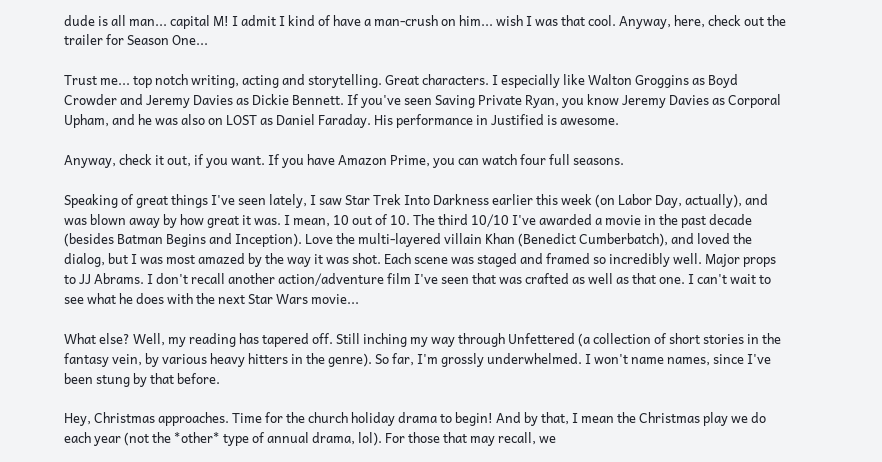dude is all man... capital M! I admit I kind of have a man-crush on him... wish I was that cool. Anyway, here, check out the trailer for Season One...

Trust me... top notch writing, acting and storytelling. Great characters. I especially like Walton Groggins as Boyd Crowder and Jeremy Davies as Dickie Bennett. If you've seen Saving Private Ryan, you know Jeremy Davies as Corporal Upham, and he was also on LOST as Daniel Faraday. His performance in Justified is awesome.

Anyway, check it out, if you want. If you have Amazon Prime, you can watch four full seasons.

Speaking of great things I've seen lately, I saw Star Trek Into Darkness earlier this week (on Labor Day, actually), and was blown away by how great it was. I mean, 10 out of 10. The third 10/10 I've awarded a movie in the past decade (besides Batman Begins and Inception). Love the multi-layered villain Khan (Benedict Cumberbatch), and loved the dialog, but I was most amazed by the way it was shot. Each scene was staged and framed so incredibly well. Major props to JJ Abrams. I don't recall another action/adventure film I've seen that was crafted as well as that one. I can't wait to see what he does with the next Star Wars movie...

What else? Well, my reading has tapered off. Still inching my way through Unfettered (a collection of short stories in the fantasy vein, by various heavy hitters in the genre). So far, I'm grossly underwhelmed. I won't name names, since I've been stung by that before.

Hey, Christmas approaches. Time for the church holiday drama to begin! And by that, I mean the Christmas play we do each year (not the *other* type of annual drama, lol). For those that may recall, we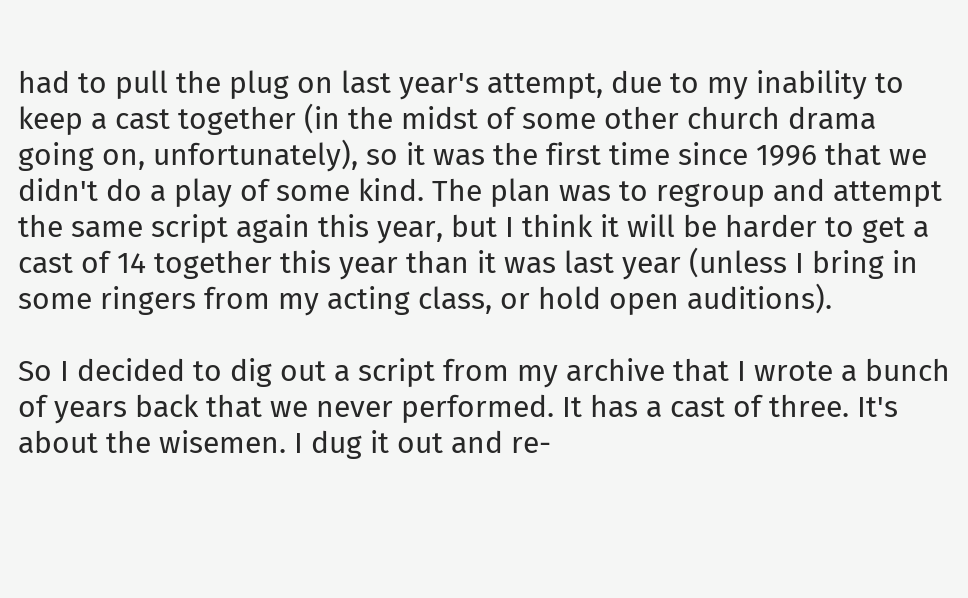had to pull the plug on last year's attempt, due to my inability to keep a cast together (in the midst of some other church drama going on, unfortunately), so it was the first time since 1996 that we didn't do a play of some kind. The plan was to regroup and attempt the same script again this year, but I think it will be harder to get a cast of 14 together this year than it was last year (unless I bring in some ringers from my acting class, or hold open auditions).

So I decided to dig out a script from my archive that I wrote a bunch of years back that we never performed. It has a cast of three. It's about the wisemen. I dug it out and re-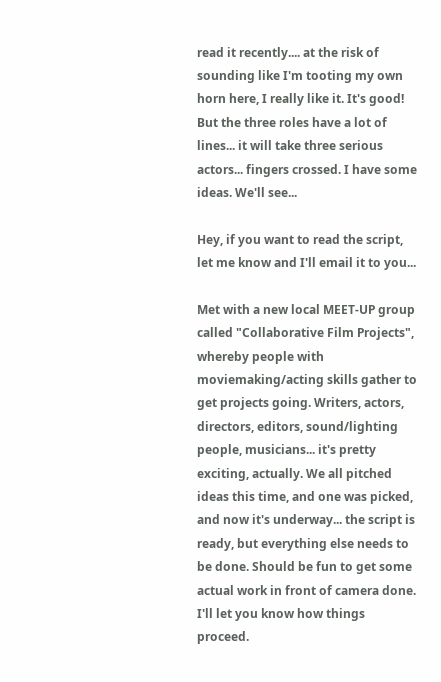read it recently.... at the risk of sounding like I'm tooting my own horn here, I really like it. It's good! But the three roles have a lot of lines... it will take three serious actors... fingers crossed. I have some ideas. We'll see...

Hey, if you want to read the script, let me know and I'll email it to you...

Met with a new local MEET-UP group called "Collaborative Film Projects", whereby people with moviemaking/acting skills gather to get projects going. Writers, actors, directors, editors, sound/lighting people, musicians... it's pretty exciting, actually. We all pitched ideas this time, and one was picked, and now it's underway... the script is ready, but everything else needs to be done. Should be fun to get some actual work in front of camera done. I'll let you know how things proceed.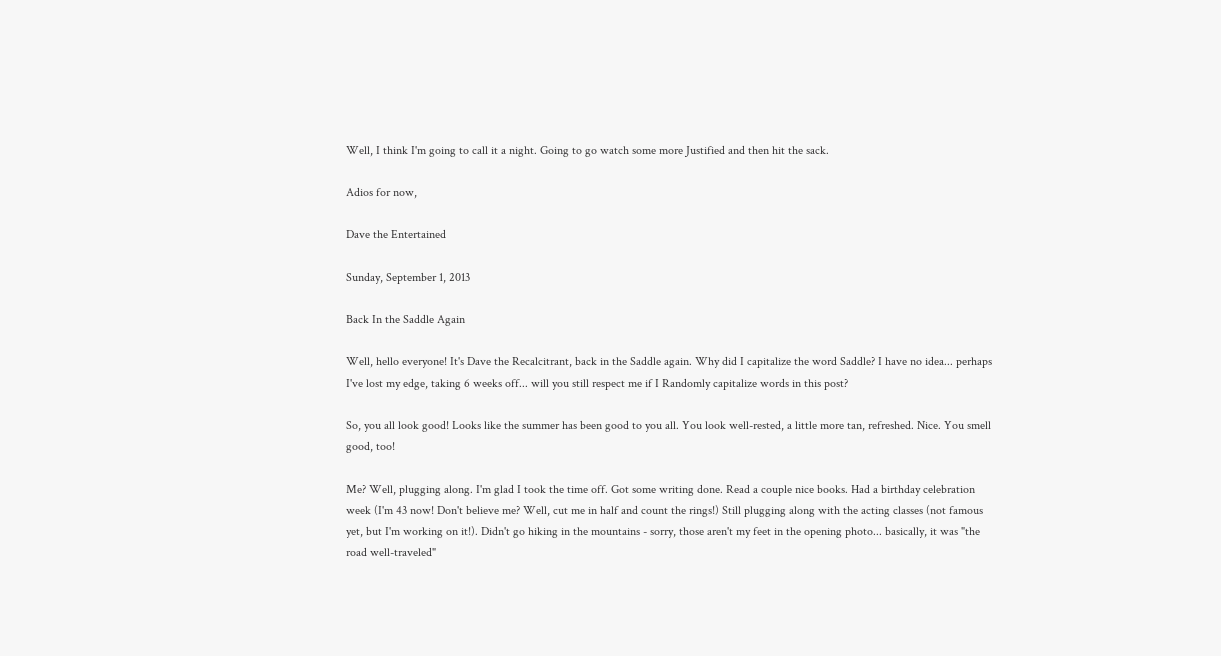Well, I think I'm going to call it a night. Going to go watch some more Justified and then hit the sack.

Adios for now,

Dave the Entertained

Sunday, September 1, 2013

Back In the Saddle Again

Well, hello everyone! It's Dave the Recalcitrant, back in the Saddle again. Why did I capitalize the word Saddle? I have no idea... perhaps I've lost my edge, taking 6 weeks off... will you still respect me if I Randomly capitalize words in this post?

So, you all look good! Looks like the summer has been good to you all. You look well-rested, a little more tan, refreshed. Nice. You smell good, too!

Me? Well, plugging along. I'm glad I took the time off. Got some writing done. Read a couple nice books. Had a birthday celebration week (I'm 43 now! Don't believe me? Well, cut me in half and count the rings!) Still plugging along with the acting classes (not famous yet, but I'm working on it!). Didn't go hiking in the mountains - sorry, those aren't my feet in the opening photo... basically, it was "the road well-traveled"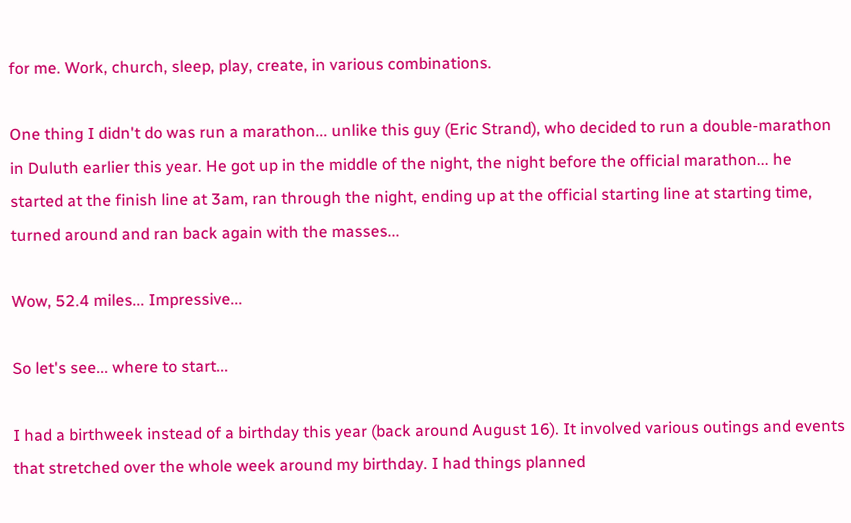for me. Work, church, sleep, play, create, in various combinations.

One thing I didn't do was run a marathon... unlike this guy (Eric Strand), who decided to run a double-marathon in Duluth earlier this year. He got up in the middle of the night, the night before the official marathon... he started at the finish line at 3am, ran through the night, ending up at the official starting line at starting time, turned around and ran back again with the masses...

Wow, 52.4 miles... Impressive...

So let's see... where to start...

I had a birthweek instead of a birthday this year (back around August 16). It involved various outings and events that stretched over the whole week around my birthday. I had things planned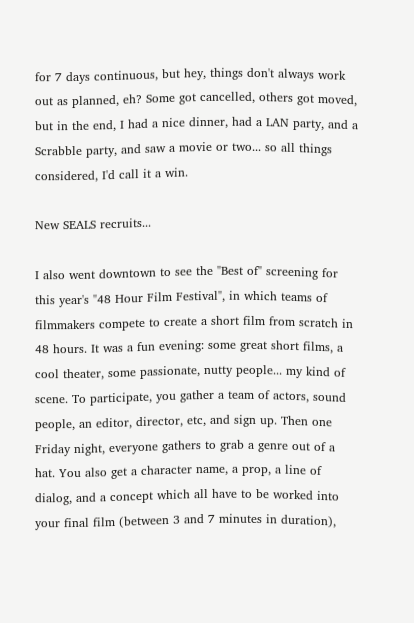for 7 days continuous, but hey, things don't always work out as planned, eh? Some got cancelled, others got moved, but in the end, I had a nice dinner, had a LAN party, and a Scrabble party, and saw a movie or two... so all things considered, I'd call it a win.

New SEALS recruits...

I also went downtown to see the "Best of" screening for this year's "48 Hour Film Festival", in which teams of filmmakers compete to create a short film from scratch in 48 hours. It was a fun evening: some great short films, a cool theater, some passionate, nutty people... my kind of scene. To participate, you gather a team of actors, sound people, an editor, director, etc, and sign up. Then one Friday night, everyone gathers to grab a genre out of a hat. You also get a character name, a prop, a line of dialog, and a concept which all have to be worked into your final film (between 3 and 7 minutes in duration),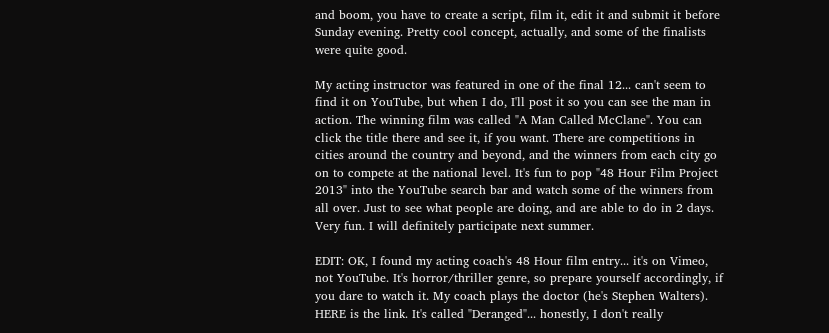and boom, you have to create a script, film it, edit it and submit it before Sunday evening. Pretty cool concept, actually, and some of the finalists were quite good.

My acting instructor was featured in one of the final 12... can't seem to find it on YouTube, but when I do, I'll post it so you can see the man in action. The winning film was called "A Man Called McClane". You can click the title there and see it, if you want. There are competitions in cities around the country and beyond, and the winners from each city go on to compete at the national level. It's fun to pop "48 Hour Film Project 2013" into the YouTube search bar and watch some of the winners from all over. Just to see what people are doing, and are able to do in 2 days. Very fun. I will definitely participate next summer.

EDIT: OK, I found my acting coach's 48 Hour film entry... it's on Vimeo, not YouTube. It's horror/thriller genre, so prepare yourself accordingly, if you dare to watch it. My coach plays the doctor (he's Stephen Walters). HERE is the link. It's called "Deranged"... honestly, I don't really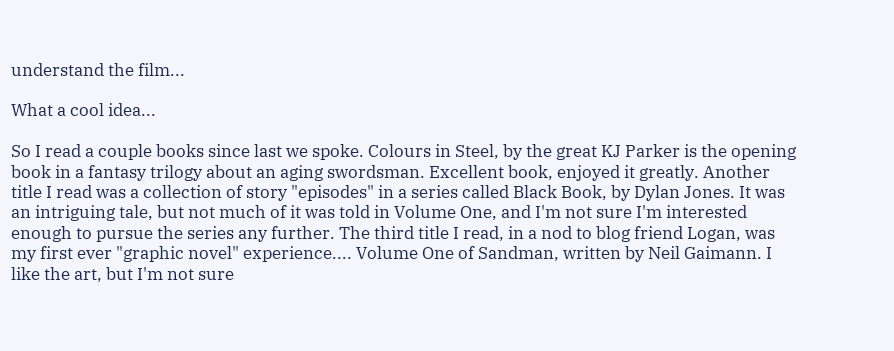understand the film...

What a cool idea...

So I read a couple books since last we spoke. Colours in Steel, by the great KJ Parker is the opening book in a fantasy trilogy about an aging swordsman. Excellent book, enjoyed it greatly. Another title I read was a collection of story "episodes" in a series called Black Book, by Dylan Jones. It was an intriguing tale, but not much of it was told in Volume One, and I'm not sure I'm interested enough to pursue the series any further. The third title I read, in a nod to blog friend Logan, was my first ever "graphic novel" experience.... Volume One of Sandman, written by Neil Gaimann. I like the art, but I'm not sure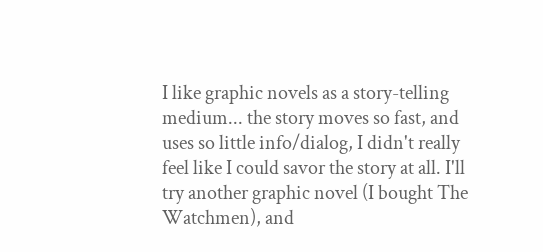I like graphic novels as a story-telling medium... the story moves so fast, and uses so little info/dialog, I didn't really feel like I could savor the story at all. I'll try another graphic novel (I bought The Watchmen), and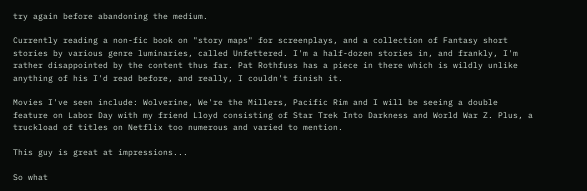try again before abandoning the medium.

Currently reading a non-fic book on "story maps" for screenplays, and a collection of Fantasy short stories by various genre luminaries, called Unfettered. I'm a half-dozen stories in, and frankly, I'm rather disappointed by the content thus far. Pat Rothfuss has a piece in there which is wildly unlike anything of his I'd read before, and really, I couldn't finish it.

Movies I've seen include: Wolverine, We're the Millers, Pacific Rim and I will be seeing a double feature on Labor Day with my friend Lloyd consisting of Star Trek Into Darkness and World War Z. Plus, a truckload of titles on Netflix too numerous and varied to mention.

This guy is great at impressions...

So what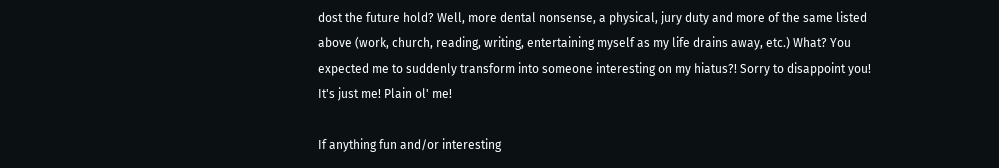dost the future hold? Well, more dental nonsense, a physical, jury duty and more of the same listed above (work, church, reading, writing, entertaining myself as my life drains away, etc.) What? You expected me to suddenly transform into someone interesting on my hiatus?! Sorry to disappoint you! It's just me! Plain ol' me!

If anything fun and/or interesting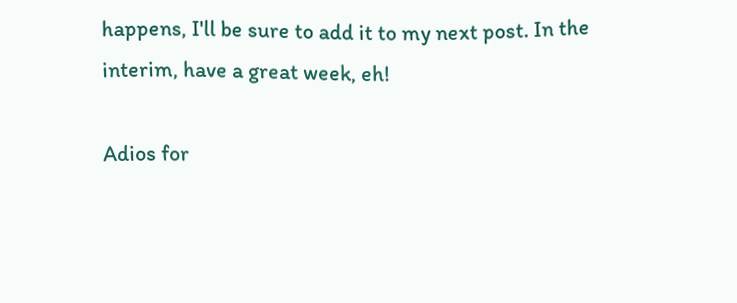happens, I'll be sure to add it to my next post. In the interim, have a great week, eh!

Adios for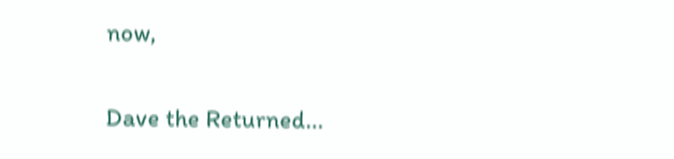now,

Dave the Returned...